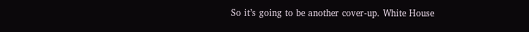So it’s going to be another cover-up. White House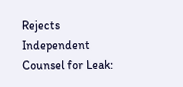Rejects Independent Counsel for Leak: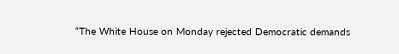“The White House on Monday rejected Democratic demands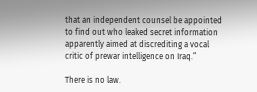that an independent counsel be appointed to find out who leaked secret information apparently aimed at discrediting a vocal critic of prewar intelligence on Iraq.”

There is no law.